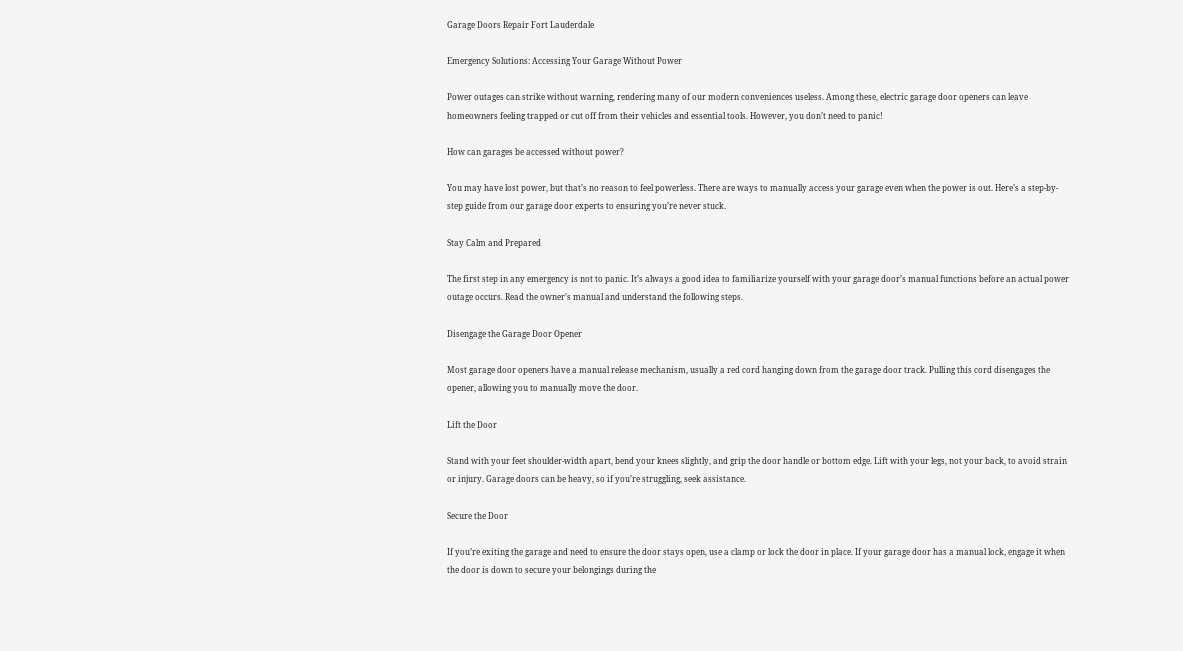Garage Doors Repair Fort Lauderdale

Emergency Solutions: Accessing Your Garage Without Power

Power outages can strike without warning, rendering many of our modern conveniences useless. Among these, electric garage door openers can leave homeowners feeling trapped or cut off from their vehicles and essential tools. However, you don’t need to panic!

How can garages be accessed without power?

You may have lost power, but that’s no reason to feel powerless. There are ways to manually access your garage even when the power is out. Here’s a step-by-step guide from our garage door experts to ensuring you’re never stuck.

Stay Calm and Prepared

The first step in any emergency is not to panic. It’s always a good idea to familiarize yourself with your garage door’s manual functions before an actual power outage occurs. Read the owner’s manual and understand the following steps.

Disengage the Garage Door Opener

Most garage door openers have a manual release mechanism, usually a red cord hanging down from the garage door track. Pulling this cord disengages the opener, allowing you to manually move the door.

Lift the Door

Stand with your feet shoulder-width apart, bend your knees slightly, and grip the door handle or bottom edge. Lift with your legs, not your back, to avoid strain or injury. Garage doors can be heavy, so if you’re struggling, seek assistance.

Secure the Door

If you’re exiting the garage and need to ensure the door stays open, use a clamp or lock the door in place. If your garage door has a manual lock, engage it when the door is down to secure your belongings during the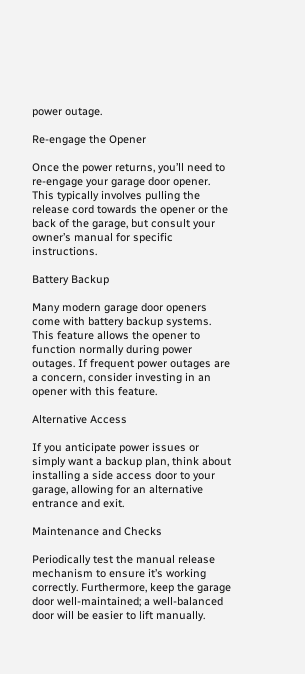power outage.

Re-engage the Opener

Once the power returns, you’ll need to re-engage your garage door opener. This typically involves pulling the release cord towards the opener or the back of the garage, but consult your owner’s manual for specific instructions.

Battery Backup

Many modern garage door openers come with battery backup systems. This feature allows the opener to function normally during power outages. If frequent power outages are a concern, consider investing in an opener with this feature.

Alternative Access

If you anticipate power issues or simply want a backup plan, think about installing a side access door to your garage, allowing for an alternative entrance and exit.

Maintenance and Checks

Periodically test the manual release mechanism to ensure it’s working correctly. Furthermore, keep the garage door well-maintained; a well-balanced door will be easier to lift manually.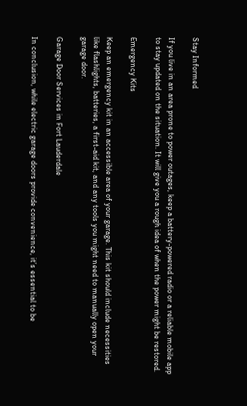Stay Informed

If you live in an area prone to power outages, keep a battery-powered radio or a reliable mobile app to stay updated on the situation. It will give you a rough idea of when the power might be restored.

Emergency Kits

Keep an emergency kit in an accessible area of your garage. This kit should include necessities like flashlights, batteries, a first-aid kit, and any tools you might need to manually open your garage door.

Garage Door Services in Fort Lauderdale

In conclusion, while electric garage doors provide convenience, it’s essential to be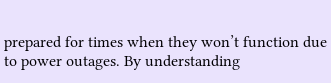prepared for times when they won’t function due to power outages. By understanding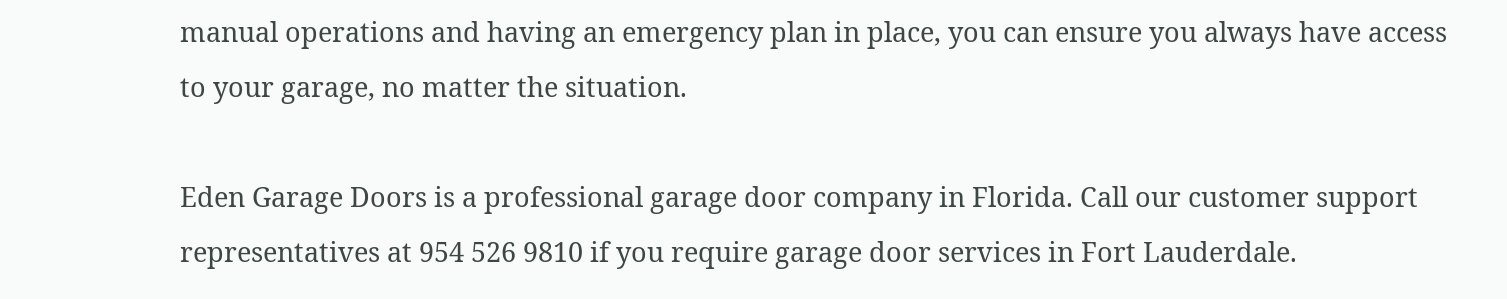manual operations and having an emergency plan in place, you can ensure you always have access to your garage, no matter the situation.

Eden Garage Doors is a professional garage door company in Florida. Call our customer support representatives at 954 526 9810 if you require garage door services in Fort Lauderdale.